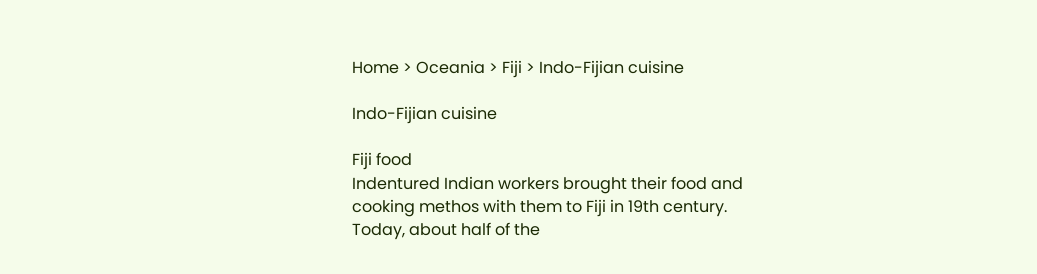Home > Oceania > Fiji > Indo-Fijian cuisine

Indo-Fijian cuisine

Fiji food
Indentured Indian workers brought their food and cooking methos with them to Fiji in 19th century. Today, about half of the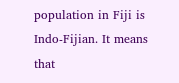population in Fiji is Indo-Fijian. It means that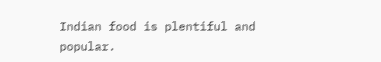Indian food is plentiful and popular.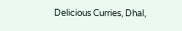Delicious Curries, Dhal,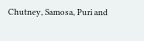Chutney, Samosa, Puri and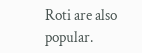Roti are also popular.